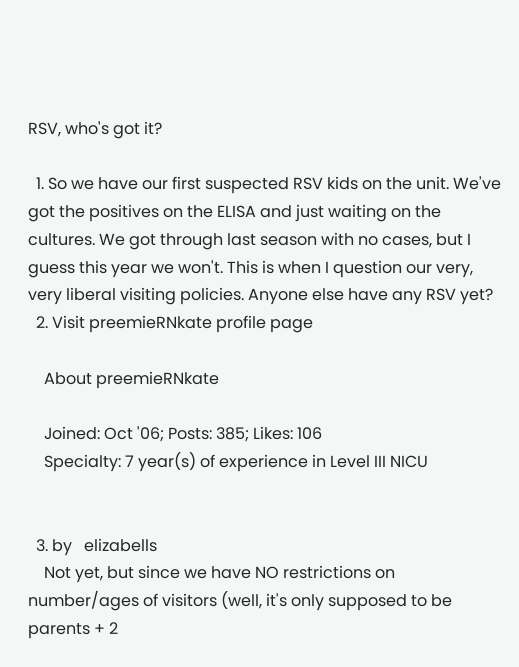RSV, who's got it?

  1. So we have our first suspected RSV kids on the unit. We've got the positives on the ELISA and just waiting on the cultures. We got through last season with no cases, but I guess this year we won't. This is when I question our very, very liberal visiting policies. Anyone else have any RSV yet?
  2. Visit preemieRNkate profile page

    About preemieRNkate

    Joined: Oct '06; Posts: 385; Likes: 106
    Specialty: 7 year(s) of experience in Level III NICU


  3. by   elizabells
    Not yet, but since we have NO restrictions on number/ages of visitors (well, it's only supposed to be parents + 2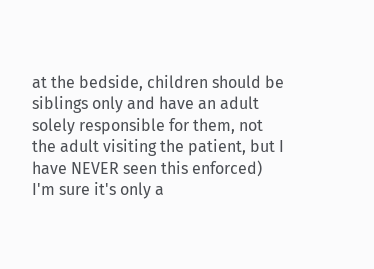at the bedside, children should be siblings only and have an adult solely responsible for them, not the adult visiting the patient, but I have NEVER seen this enforced) I'm sure it's only a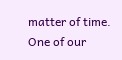matter of time. One of our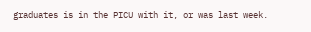graduates is in the PICU with it, or was last week.